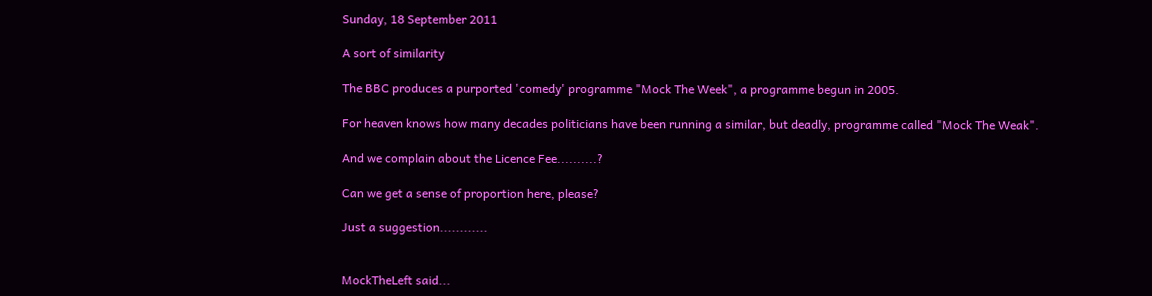Sunday, 18 September 2011

A sort of similarity

The BBC produces a purported 'comedy' programme "Mock The Week", a programme begun in 2005.

For heaven knows how many decades politicians have been running a similar, but deadly, programme called "Mock The Weak".

And we complain about the Licence Fee..........?

Can we get a sense of proportion here, please?

Just a suggestion............


MockTheLeft said...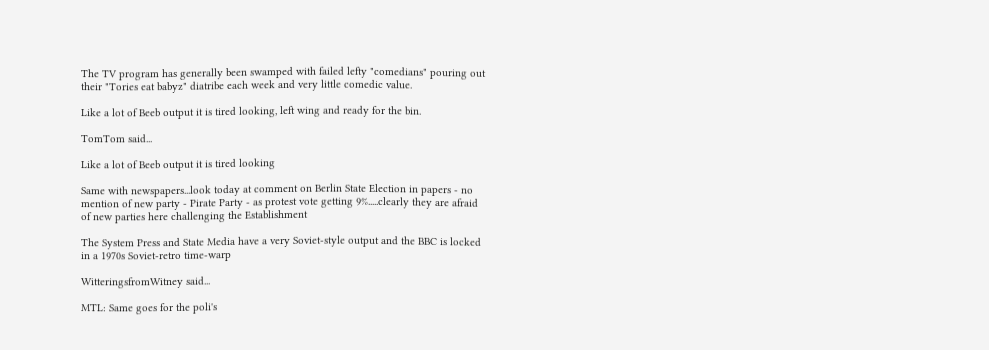The TV program has generally been swamped with failed lefty "comedians" pouring out their "Tories eat babyz" diatribe each week and very little comedic value.

Like a lot of Beeb output it is tired looking, left wing and ready for the bin.

TomTom said...

Like a lot of Beeb output it is tired looking

Same with newspapers...look today at comment on Berlin State Election in papers - no mention of new party - Pirate Party - as protest vote getting 9%.....clearly they are afraid of new parties here challenging the Establishment

The System Press and State Media have a very Soviet-style output and the BBC is locked in a 1970s Soviet-retro time-warp

WitteringsfromWitney said...

MTL: Same goes for the poli's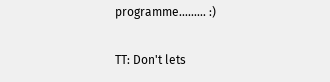programme......... :)

TT: Don't lets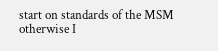start on standards of the MSM otherwise I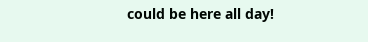could be here all day!